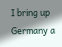I bring up Germany a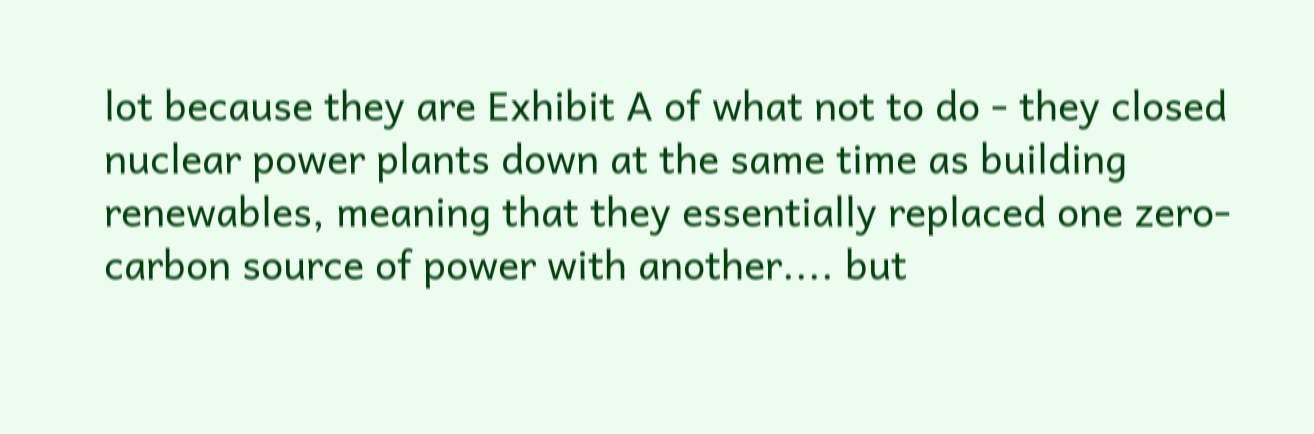lot because they are Exhibit A of what not to do - they closed nuclear power plants down at the same time as building renewables, meaning that they essentially replaced one zero-carbon source of power with another.... but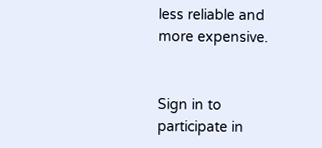less reliable and more expensive.


Sign in to participate in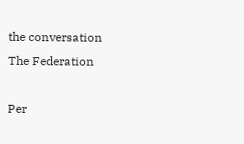the conversation
The Federation

Per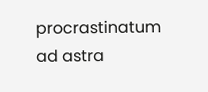procrastinatum ad astra